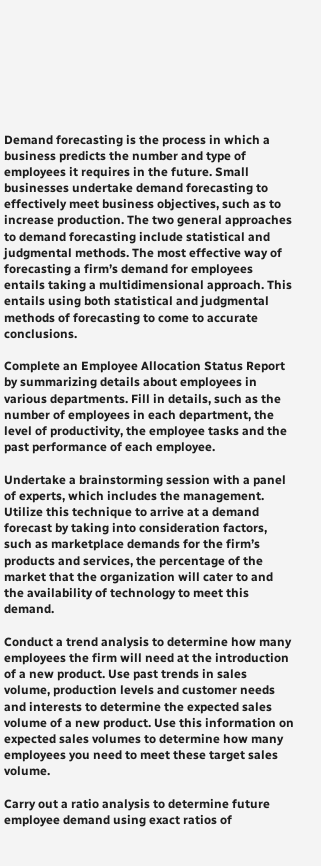Demand forecasting is the process in which a business predicts the number and type of employees it requires in the future. Small businesses undertake demand forecasting to effectively meet business objectives, such as to increase production. The two general approaches to demand forecasting include statistical and judgmental methods. The most effective way of forecasting a firm’s demand for employees entails taking a multidimensional approach. This entails using both statistical and judgmental methods of forecasting to come to accurate conclusions.

Complete an Employee Allocation Status Report by summarizing details about employees in various departments. Fill in details, such as the number of employees in each department, the level of productivity, the employee tasks and the past performance of each employee.

Undertake a brainstorming session with a panel of experts, which includes the management. Utilize this technique to arrive at a demand forecast by taking into consideration factors, such as marketplace demands for the firm’s products and services, the percentage of the market that the organization will cater to and the availability of technology to meet this demand.

Conduct a trend analysis to determine how many employees the firm will need at the introduction of a new product. Use past trends in sales volume, production levels and customer needs and interests to determine the expected sales volume of a new product. Use this information on expected sales volumes to determine how many employees you need to meet these target sales volume.

Carry out a ratio analysis to determine future employee demand using exact ratios of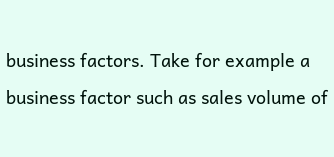business factors. Take for example a business factor such as sales volume of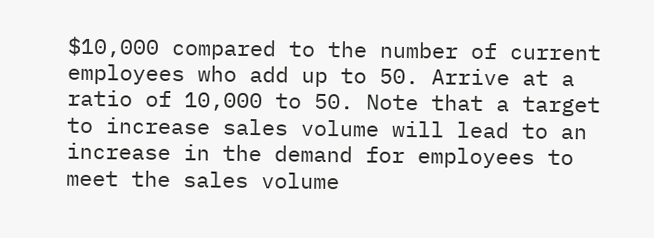$10,000 compared to the number of current employees who add up to 50. Arrive at a ratio of 10,000 to 50. Note that a target to increase sales volume will lead to an increase in the demand for employees to meet the sales volume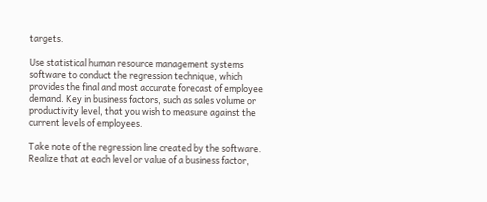targets.

Use statistical human resource management systems software to conduct the regression technique, which provides the final and most accurate forecast of employee demand. Key in business factors, such as sales volume or productivity level, that you wish to measure against the current levels of employees.

Take note of the regression line created by the software. Realize that at each level or value of a business factor,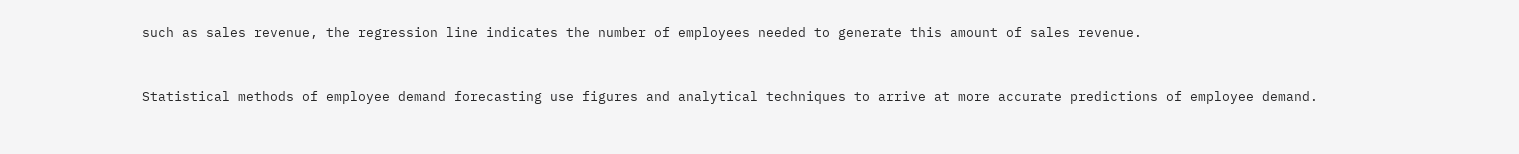such as sales revenue, the regression line indicates the number of employees needed to generate this amount of sales revenue.


Statistical methods of employee demand forecasting use figures and analytical techniques to arrive at more accurate predictions of employee demand.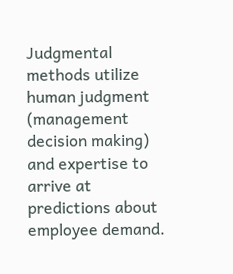Judgmental methods utilize human judgment (management decision making) and expertise to arrive at predictions about employee demand.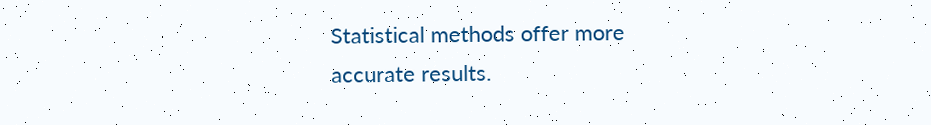Statistical methods offer more accurate results.